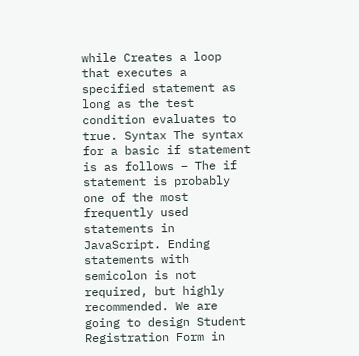while Creates a loop that executes a specified statement as long as the test condition evaluates to true. Syntax The syntax for a basic if statement is as follows − The if statement is probably one of the most frequently used statements in JavaScript. Ending statements with semicolon is not required, but highly recommended. We are going to design Student Registration Form in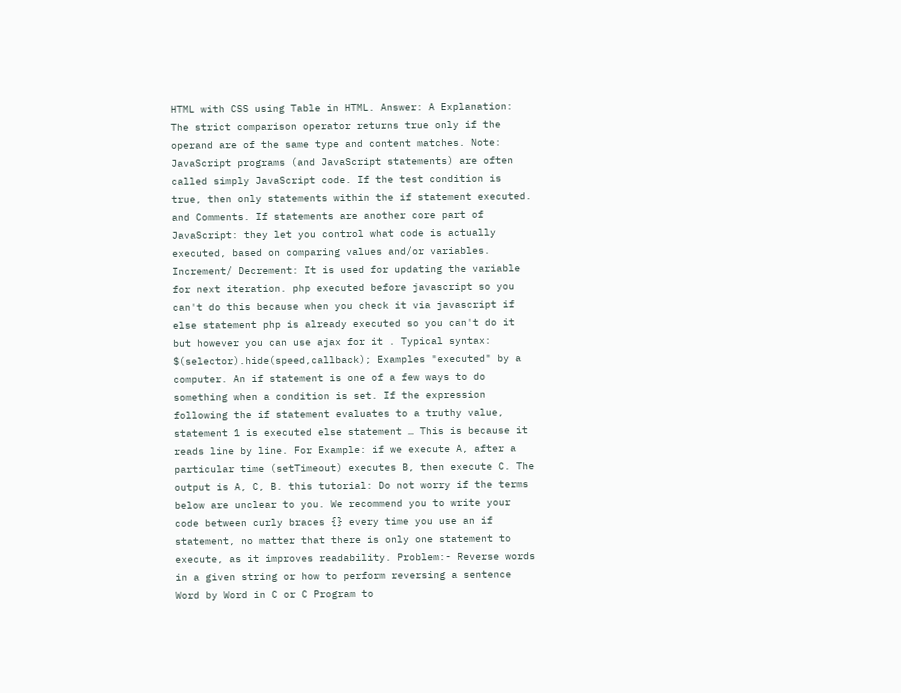HTML with CSS using Table in HTML. Answer: A Explanation: The strict comparison operator returns true only if the operand are of the same type and content matches. Note: JavaScript programs (and JavaScript statements) are often called simply JavaScript code. If the test condition is true, then only statements within the if statement executed. and Comments. If statements are another core part of JavaScript: they let you control what code is actually executed, based on comparing values and/or variables. Increment/ Decrement: It is used for updating the variable for next iteration. php executed before javascript so you can't do this because when you check it via javascript if else statement php is already executed so you can't do it but however you can use ajax for it . Typical syntax: $(selector).hide(speed,callback); Examples "executed" by a computer. An if statement is one of a few ways to do something when a condition is set. If the expression following the if statement evaluates to a truthy value, statement 1 is executed else statement … This is because it reads line by line. For Example: if we execute A, after a particular time (setTimeout) executes B, then execute C. The output is A, C, B. this tutorial: Do not worry if the terms below are unclear to you. We recommend you to write your code between curly braces {} every time you use an if statement, no matter that there is only one statement to execute, as it improves readability. Problem:- Reverse words in a given string or how to perform reversing a sentence Word by Word in C or C Program to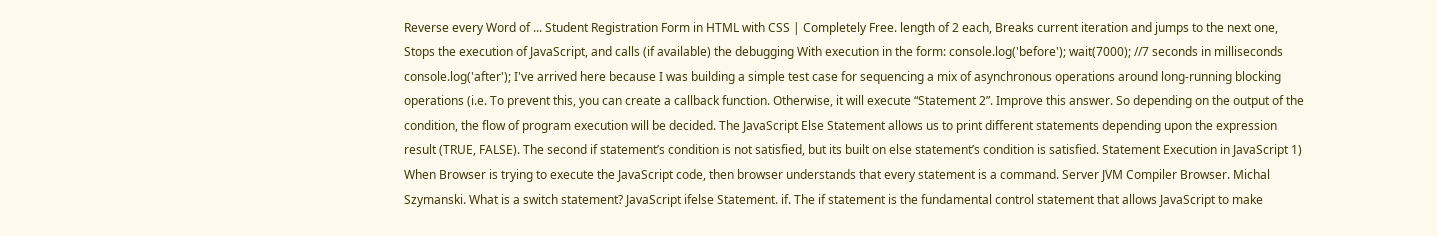Reverse every Word of ... Student Registration Form in HTML with CSS | Completely Free. length of 2 each, Breaks current iteration and jumps to the next one, Stops the execution of JavaScript, and calls (if available) the debugging With execution in the form: console.log('before'); wait(7000); //7 seconds in milliseconds console.log('after'); I've arrived here because I was building a simple test case for sequencing a mix of asynchronous operations around long-running blocking operations (i.e. To prevent this, you can create a callback function. Otherwise, it will execute “Statement 2”. Improve this answer. So depending on the output of the condition, the flow of program execution will be decided. The JavaScript Else Statement allows us to print different statements depending upon the expression result (TRUE, FALSE). The second if statement’s condition is not satisfied, but its built on else statement’s condition is satisfied. Statement Execution in JavaScript 1) When Browser is trying to execute the JavaScript code, then browser understands that every statement is a command. Server JVM Compiler Browser. Michal Szymanski. What is a switch statement? JavaScript ifelse Statement. if. The if statement is the fundamental control statement that allows JavaScript to make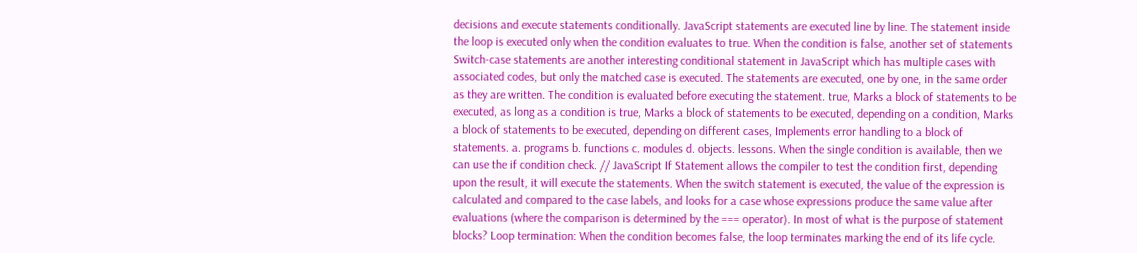decisions and execute statements conditionally. JavaScript statements are executed line by line. The statement inside the loop is executed only when the condition evaluates to true. When the condition is false, another set of statements Switch-case statements are another interesting conditional statement in JavaScript which has multiple cases with associated codes, but only the matched case is executed. The statements are executed, one by one, in the same order as they are written. The condition is evaluated before executing the statement. true, Marks a block of statements to be executed, as long as a condition is true, Marks a block of statements to be executed, depending on a condition, Marks a block of statements to be executed, depending on different cases, Implements error handling to a block of statements. a. programs b. functions c. modules d. objects. lessons. When the single condition is available, then we can use the if condition check. // JavaScript If Statement allows the compiler to test the condition first, depending upon the result, it will execute the statements. When the switch statement is executed, the value of the expression is calculated and compared to the case labels, and looks for a case whose expressions produce the same value after evaluations (where the comparison is determined by the === operator). In most of what is the purpose of statement blocks? Loop termination: When the condition becomes false, the loop terminates marking the end of its life cycle.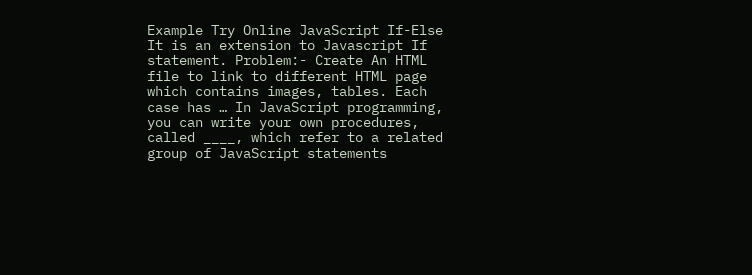Example Try Online JavaScript If-Else It is an extension to Javascript If statement. Problem:- Create An HTML file to link to different HTML page which contains images, tables. Each case has … In JavaScript programming, you can write your own procedures, called ____, which refer to a related group of JavaScript statements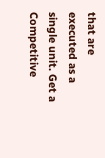that are executed as a single unit. Get a Competitive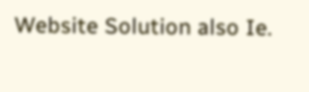Website Solution also Ie.